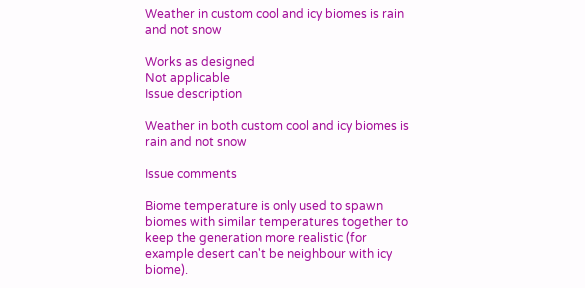Weather in custom cool and icy biomes is rain and not snow

Works as designed
Not applicable
Issue description

Weather in both custom cool and icy biomes is rain and not snow

Issue comments

Biome temperature is only used to spawn biomes with similar temperatures together to keep the generation more realistic (for example desert can't be neighbour with icy biome).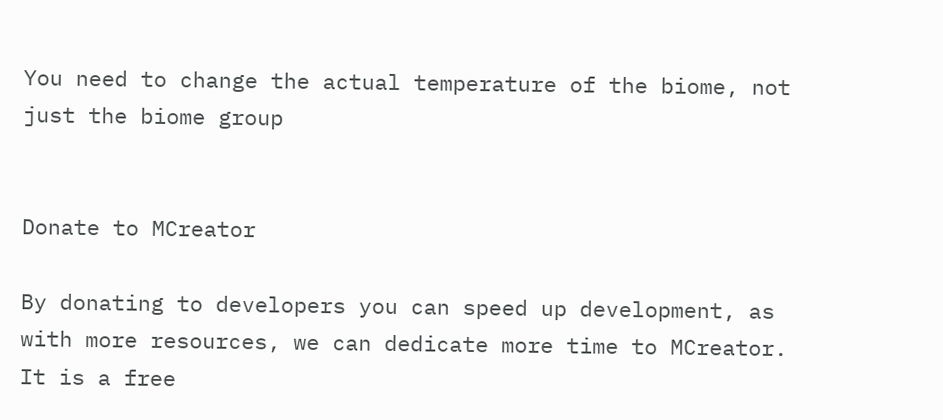You need to change the actual temperature of the biome, not just the biome group


Donate to MCreator

By donating to developers you can speed up development, as with more resources, we can dedicate more time to MCreator. It is a free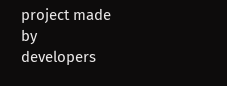project made by developers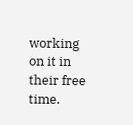working on it in their free time.